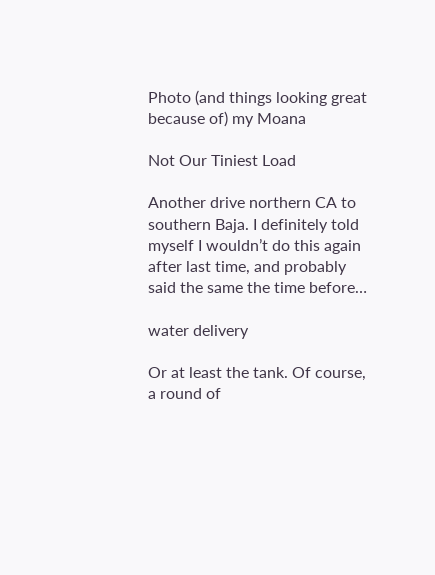Photo (and things looking great because of) my Moana

Not Our Tiniest Load

Another drive northern CA to southern Baja. I definitely told myself I wouldn’t do this again after last time, and probably said the same the time before…

water delivery

Or at least the tank. Of course, a round of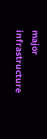major infrastructure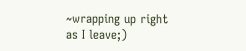~wrapping up right as I leave;)